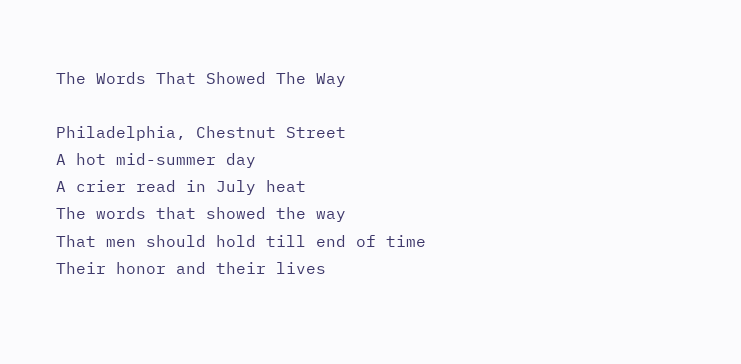The Words That Showed The Way

Philadelphia, Chestnut Street
A hot mid-summer day
A crier read in July heat
The words that showed the way
That men should hold till end of time
Their honor and their lives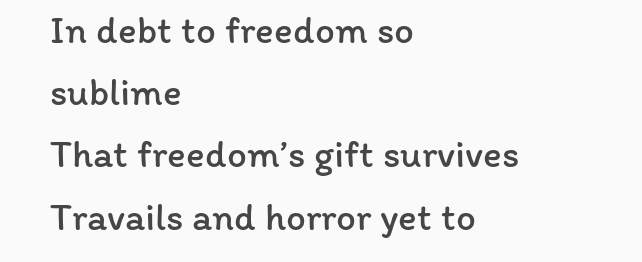In debt to freedom so sublime
That freedom’s gift survives
Travails and horror yet to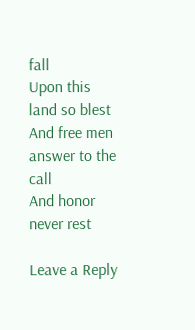fall
Upon this land so blest
And free men answer to the call
And honor never rest

Leave a Reply